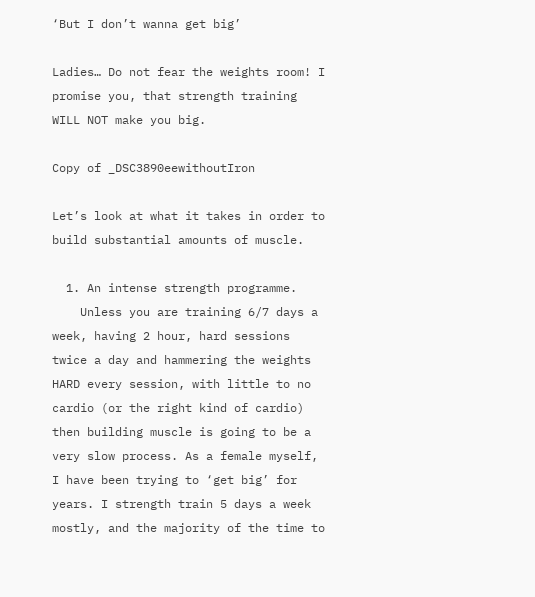‘But I don’t wanna get big’

Ladies… Do not fear the weights room! I promise you, that strength training WILL NOT make you big.

Copy of _DSC3890eewithoutIron

Let’s look at what it takes in order to build substantial amounts of muscle.

  1. An intense strength programme.
    Unless you are training 6/7 days a week, having 2 hour, hard sessions twice a day and hammering the weights HARD every session, with little to no cardio (or the right kind of cardio) then building muscle is going to be a very slow process. As a female myself, I have been trying to ‘get big’ for years. I strength train 5 days a week mostly, and the majority of the time to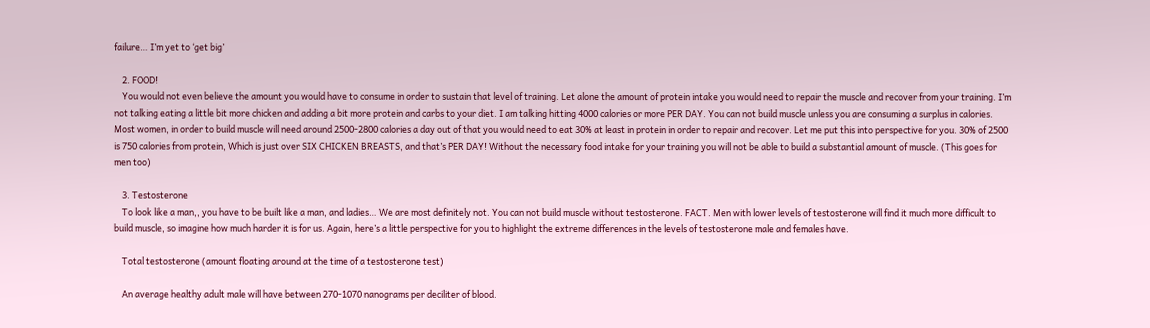failure… I’m yet to ‘get big’

    2. FOOD!
    You would not even believe the amount you would have to consume in order to sustain that level of training. Let alone the amount of protein intake you would need to repair the muscle and recover from your training. I’m not talking eating a little bit more chicken and adding a bit more protein and carbs to your diet. I am talking hitting 4000 calories or more PER DAY. You can not build muscle unless you are consuming a surplus in calories. Most women, in order to build muscle will need around 2500-2800 calories a day out of that you would need to eat 30% at least in protein in order to repair and recover. Let me put this into perspective for you. 30% of 2500 is 750 calories from protein, Which is just over SIX CHICKEN BREASTS, and that’s PER DAY! Without the necessary food intake for your training you will not be able to build a substantial amount of muscle. (This goes for men too)

    3. Testosterone
    To look like a man,, you have to be built like a man, and ladies… We are most definitely not. You can not build muscle without testosterone. FACT. Men with lower levels of testosterone will find it much more difficult to build muscle, so imagine how much harder it is for us. Again, here’s a little perspective for you to highlight the extreme differences in the levels of testosterone male and females have.

    Total testosterone (amount floating around at the time of a testosterone test)

    An average healthy adult male will have between 270-1070 nanograms per deciliter of blood.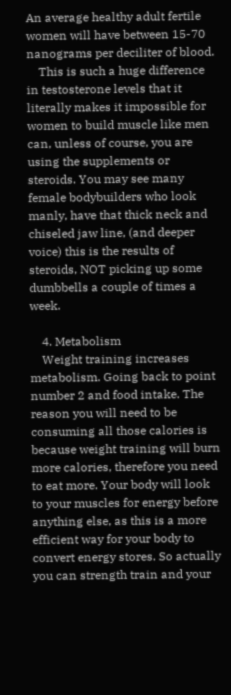An average healthy adult fertile women will have between 15-70 nanograms per deciliter of blood.
    This is such a huge difference in testosterone levels that it literally makes it impossible for women to build muscle like men can, unless of course, you are using the supplements or steroids. You may see many female bodybuilders who look manly, have that thick neck and chiseled jaw line, (and deeper voice) this is the results of steroids, NOT picking up some dumbbells a couple of times a week.

    4. Metabolism
    Weight training increases metabolism. Going back to point number 2 and food intake. The reason you will need to be consuming all those calories is because weight training will burn more calories, therefore you need to eat more. Your body will look to your muscles for energy before anything else, as this is a more efficient way for your body to convert energy stores. So actually you can strength train and your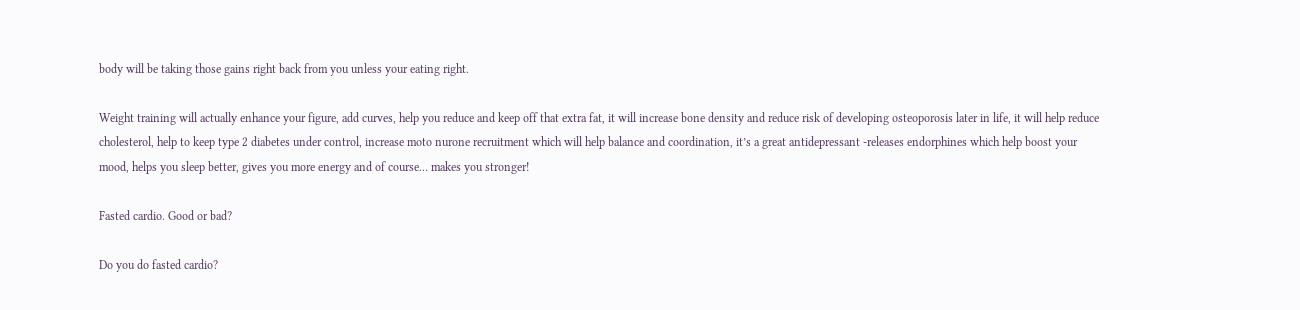body will be taking those gains right back from you unless your eating right.

Weight training will actually enhance your figure, add curves, help you reduce and keep off that extra fat, it will increase bone density and reduce risk of developing osteoporosis later in life, it will help reduce cholesterol, help to keep type 2 diabetes under control, increase moto nurone recruitment which will help balance and coordination, it’s a great antidepressant -releases endorphines which help boost your mood, helps you sleep better, gives you more energy and of course… makes you stronger!

Fasted cardio. Good or bad?

Do you do fasted cardio?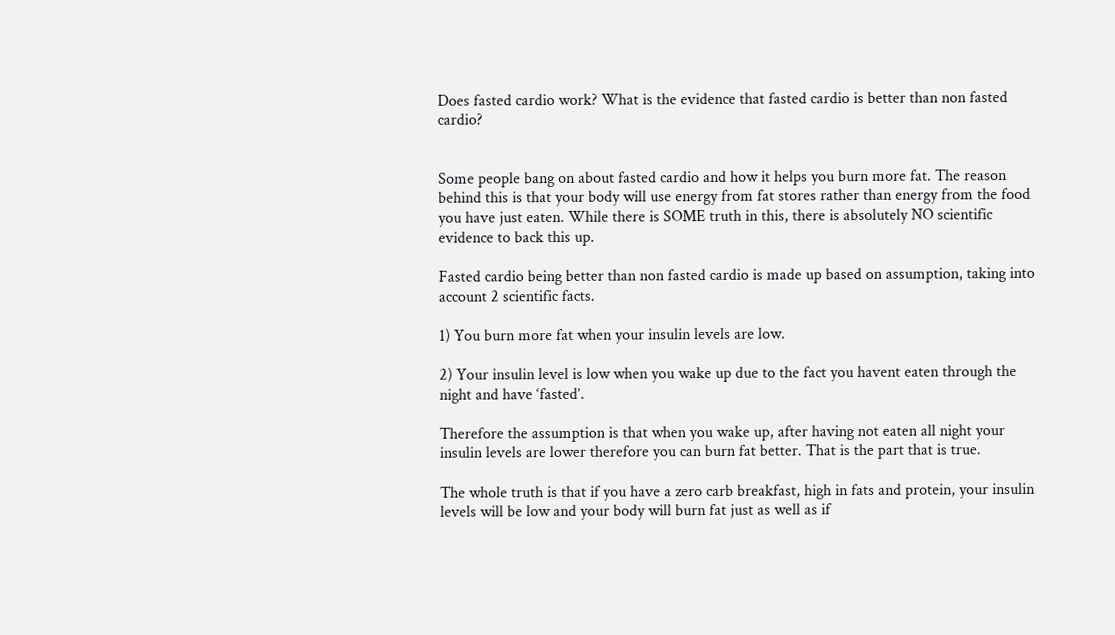Does fasted cardio work? What is the evidence that fasted cardio is better than non fasted cardio?


Some people bang on about fasted cardio and how it helps you burn more fat. The reason behind this is that your body will use energy from fat stores rather than energy from the food you have just eaten. While there is SOME truth in this, there is absolutely NO scientific evidence to back this up.

Fasted cardio being better than non fasted cardio is made up based on assumption, taking into account 2 scientific facts.

1) You burn more fat when your insulin levels are low.

2) Your insulin level is low when you wake up due to the fact you havent eaten through the night and have ‘fasted’.

Therefore the assumption is that when you wake up, after having not eaten all night your insulin levels are lower therefore you can burn fat better. That is the part that is true.

The whole truth is that if you have a zero carb breakfast, high in fats and protein, your insulin levels will be low and your body will burn fat just as well as if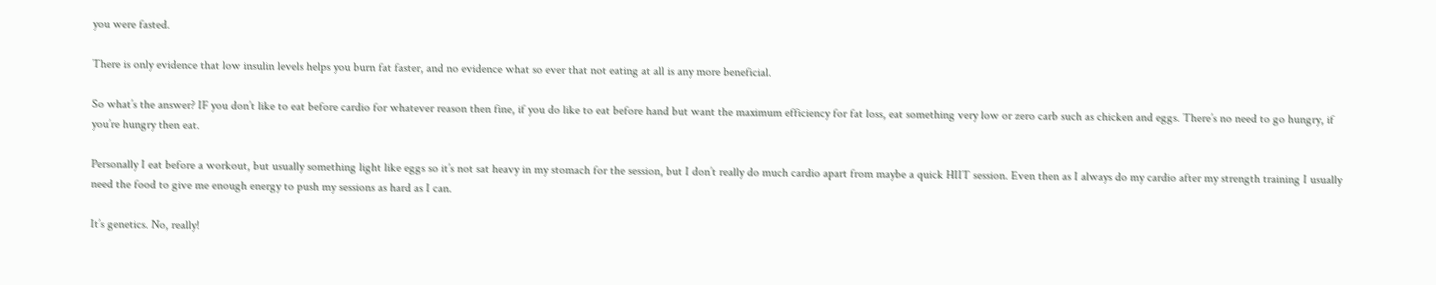you were fasted.

There is only evidence that low insulin levels helps you burn fat faster, and no evidence what so ever that not eating at all is any more beneficial.

So what’s the answer? IF you don’t like to eat before cardio for whatever reason then fine, if you do like to eat before hand but want the maximum efficiency for fat loss, eat something very low or zero carb such as chicken and eggs. There’s no need to go hungry, if you’re hungry then eat.

Personally I eat before a workout, but usually something light like eggs so it’s not sat heavy in my stomach for the session, but I don’t really do much cardio apart from maybe a quick HIIT session. Even then as I always do my cardio after my strength training I usually need the food to give me enough energy to push my sessions as hard as I can.

It’s genetics. No, really!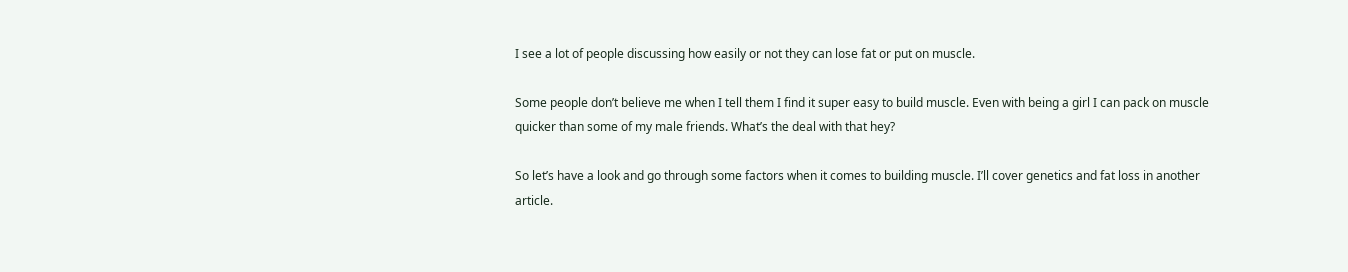I see a lot of people discussing how easily or not they can lose fat or put on muscle.

Some people don’t believe me when I tell them I find it super easy to build muscle. Even with being a girl I can pack on muscle quicker than some of my male friends. What’s the deal with that hey?

So let’s have a look and go through some factors when it comes to building muscle. I’ll cover genetics and fat loss in another article.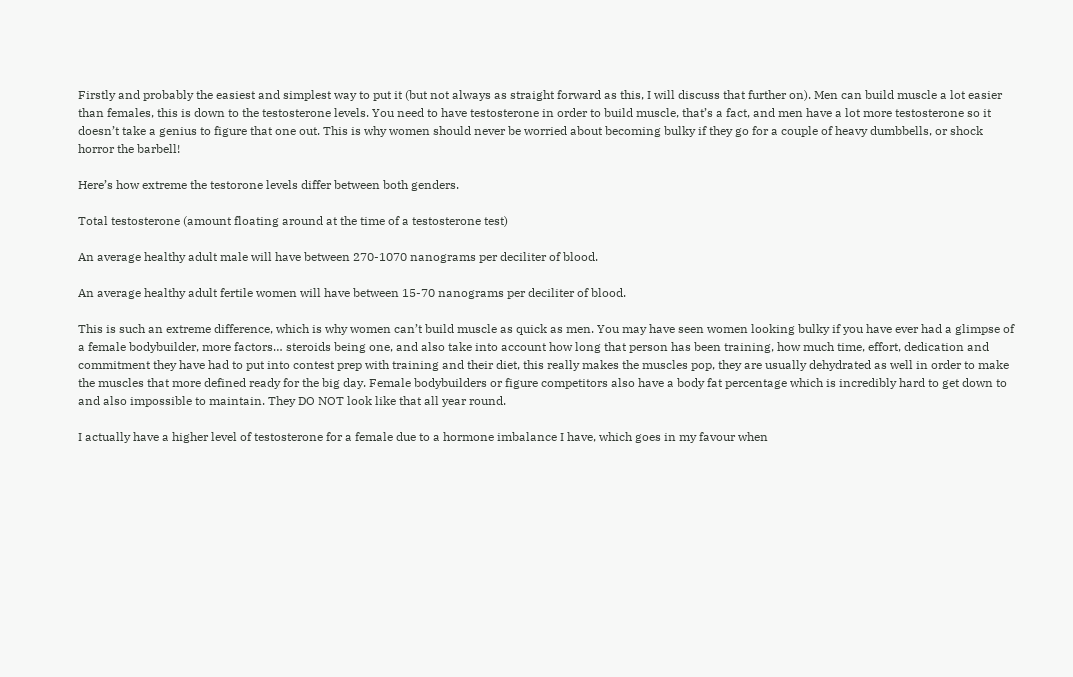Firstly and probably the easiest and simplest way to put it (but not always as straight forward as this, I will discuss that further on). Men can build muscle a lot easier than females, this is down to the testosterone levels. You need to have testosterone in order to build muscle, that’s a fact, and men have a lot more testosterone so it doesn’t take a genius to figure that one out. This is why women should never be worried about becoming bulky if they go for a couple of heavy dumbbells, or shock horror the barbell!

Here’s how extreme the testorone levels differ between both genders.

Total testosterone (amount floating around at the time of a testosterone test)

An average healthy adult male will have between 270-1070 nanograms per deciliter of blood.

An average healthy adult fertile women will have between 15-70 nanograms per deciliter of blood.

This is such an extreme difference, which is why women can’t build muscle as quick as men. You may have seen women looking bulky if you have ever had a glimpse of a female bodybuilder, more factors… steroids being one, and also take into account how long that person has been training, how much time, effort, dedication and commitment they have had to put into contest prep with training and their diet, this really makes the muscles pop, they are usually dehydrated as well in order to make the muscles that more defined ready for the big day. Female bodybuilders or figure competitors also have a body fat percentage which is incredibly hard to get down to and also impossible to maintain. They DO NOT look like that all year round.

I actually have a higher level of testosterone for a female due to a hormone imbalance I have, which goes in my favour when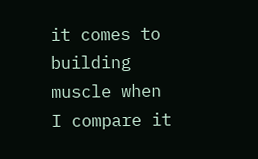it comes to building muscle when I compare it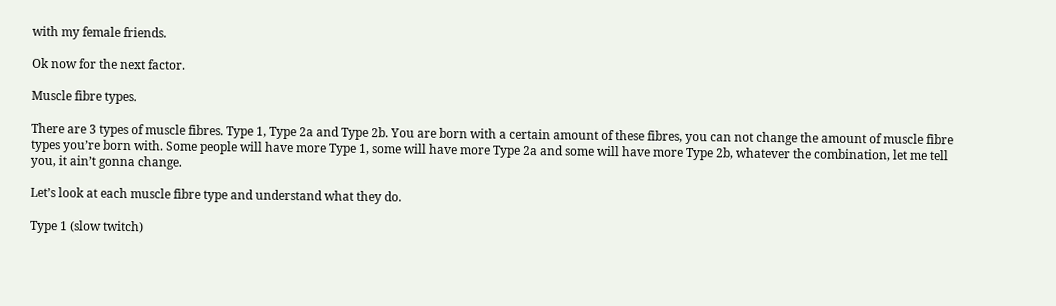with my female friends.

Ok now for the next factor.

Muscle fibre types.

There are 3 types of muscle fibres. Type 1, Type 2a and Type 2b. You are born with a certain amount of these fibres, you can not change the amount of muscle fibre types you’re born with. Some people will have more Type 1, some will have more Type 2a and some will have more Type 2b, whatever the combination, let me tell you, it ain’t gonna change.

Let’s look at each muscle fibre type and understand what they do.

Type 1 (slow twitch)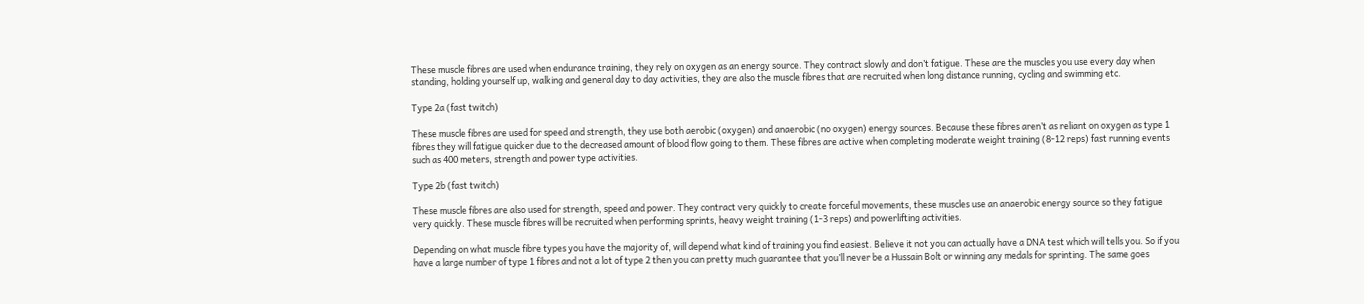These muscle fibres are used when endurance training, they rely on oxygen as an energy source. They contract slowly and don’t fatigue. These are the muscles you use every day when standing, holding yourself up, walking and general day to day activities, they are also the muscle fibres that are recruited when long distance running, cycling and swimming etc.

Type 2a (fast twitch)

These muscle fibres are used for speed and strength, they use both aerobic (oxygen) and anaerobic (no oxygen) energy sources. Because these fibres aren’t as reliant on oxygen as type 1 fibres they will fatigue quicker due to the decreased amount of blood flow going to them. These fibres are active when completing moderate weight training (8-12 reps) fast running events such as 400 meters, strength and power type activities.

Type 2b (fast twitch)

These muscle fibres are also used for strength, speed and power. They contract very quickly to create forceful movements, these muscles use an anaerobic energy source so they fatigue very quickly. These muscle fibres will be recruited when performing sprints, heavy weight training (1-3 reps) and powerlifting activities.

Depending on what muscle fibre types you have the majority of, will depend what kind of training you find easiest. Believe it not you can actually have a DNA test which will tells you. So if you have a large number of type 1 fibres and not a lot of type 2 then you can pretty much guarantee that you’ll never be a Hussain Bolt or winning any medals for sprinting. The same goes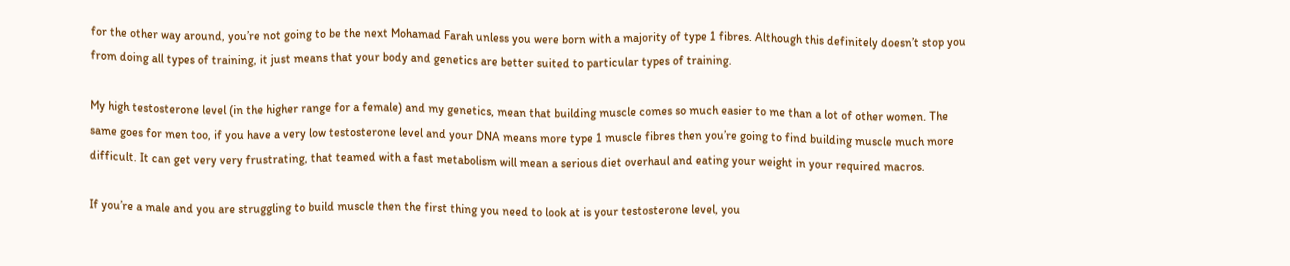for the other way around, you’re not going to be the next Mohamad Farah unless you were born with a majority of type 1 fibres. Although this definitely doesn’t stop you from doing all types of training, it just means that your body and genetics are better suited to particular types of training.

My high testosterone level (in the higher range for a female) and my genetics, mean that building muscle comes so much easier to me than a lot of other women. The same goes for men too, if you have a very low testosterone level and your DNA means more type 1 muscle fibres then you’re going to find building muscle much more difficult. It can get very very frustrating, that teamed with a fast metabolism will mean a serious diet overhaul and eating your weight in your required macros.

If you’re a male and you are struggling to build muscle then the first thing you need to look at is your testosterone level, you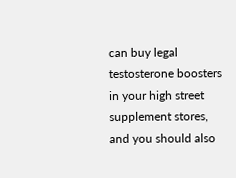can buy legal testosterone boosters in your high street supplement stores, and you should also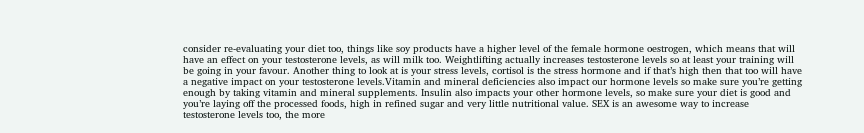consider re-evaluating your diet too, things like soy products have a higher level of the female hormone oestrogen, which means that will have an effect on your testosterone levels, as will milk too. Weightlifting actually increases testosterone levels so at least your training will be going in your favour. Another thing to look at is your stress levels, cortisol is the stress hormone and if that’s high then that too will have a negative impact on your testosterone levels.Vitamin and mineral deficiencies also impact our hormone levels so make sure you’re getting enough by taking vitamin and mineral supplements. Insulin also impacts your other hormone levels, so make sure your diet is good and you’re laying off the processed foods, high in refined sugar and very little nutritional value. SEX is an awesome way to increase testosterone levels too, the more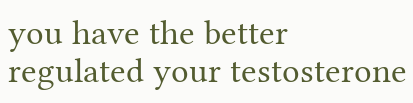you have the better regulated your testosterone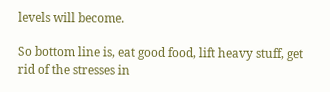levels will become.

So bottom line is, eat good food, lift heavy stuff, get rid of the stresses in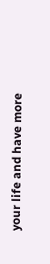your life and have more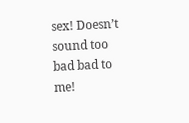sex! Doesn’t sound too bad bad to me!